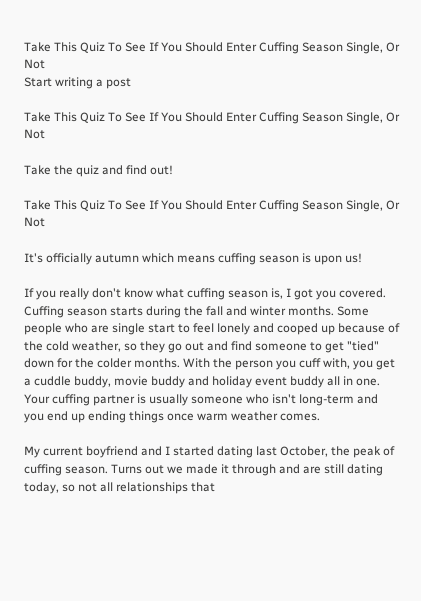Take This Quiz To See If You Should Enter Cuffing Season Single, Or Not
Start writing a post

Take This Quiz To See If You Should Enter Cuffing Season Single, Or Not

Take the quiz and find out!

Take This Quiz To See If You Should Enter Cuffing Season Single, Or Not

It's officially autumn which means cuffing season is upon us!

If you really don't know what cuffing season is, I got you covered. Cuffing season starts during the fall and winter months. Some people who are single start to feel lonely and cooped up because of the cold weather, so they go out and find someone to get "tied" down for the colder months. With the person you cuff with, you get a cuddle buddy, movie buddy and holiday event buddy all in one. Your cuffing partner is usually someone who isn't long-term and you end up ending things once warm weather comes.

My current boyfriend and I started dating last October, the peak of cuffing season. Turns out we made it through and are still dating today, so not all relationships that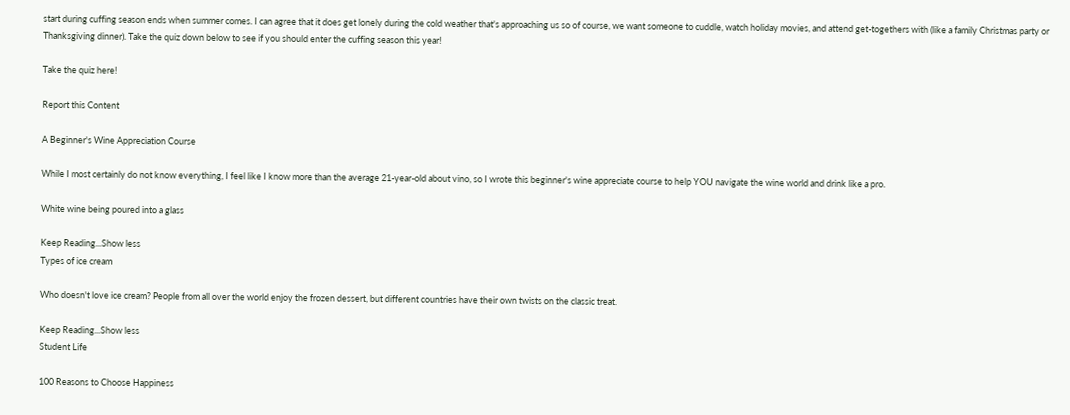start during cuffing season ends when summer comes. I can agree that it does get lonely during the cold weather that's approaching us so of course, we want someone to cuddle, watch holiday movies, and attend get-togethers with (like a family Christmas party or Thanksgiving dinner). Take the quiz down below to see if you should enter the cuffing season this year!

Take the quiz here!

Report this Content

A Beginner's Wine Appreciation Course

While I most certainly do not know everything, I feel like I know more than the average 21-year-old about vino, so I wrote this beginner's wine appreciate course to help YOU navigate the wine world and drink like a pro.

White wine being poured into a glass

Keep Reading...Show less
Types of ice cream

Who doesn't love ice cream? People from all over the world enjoy the frozen dessert, but different countries have their own twists on the classic treat.

Keep Reading...Show less
Student Life

100 Reasons to Choose Happiness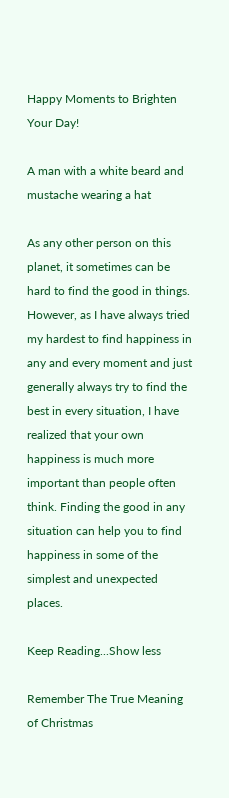Happy Moments to Brighten Your Day!

A man with a white beard and mustache wearing a hat

As any other person on this planet, it sometimes can be hard to find the good in things. However, as I have always tried my hardest to find happiness in any and every moment and just generally always try to find the best in every situation, I have realized that your own happiness is much more important than people often think. Finding the good in any situation can help you to find happiness in some of the simplest and unexpected places.

Keep Reading...Show less

Remember The True Meaning of Christmas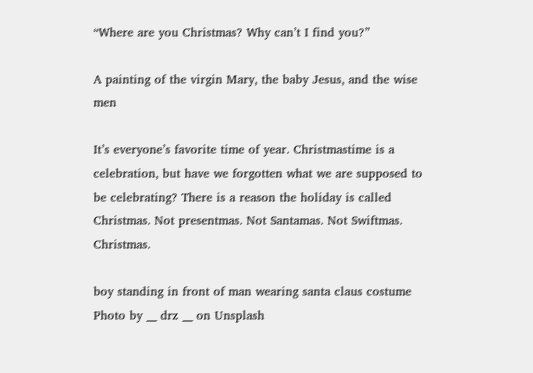“Where are you Christmas? Why can’t I find you?”

A painting of the virgin Mary, the baby Jesus, and the wise men

It’s everyone’s favorite time of year. Christmastime is a celebration, but have we forgotten what we are supposed to be celebrating? There is a reason the holiday is called Christmas. Not presentmas. Not Santamas. Not Swiftmas. Christmas.

boy standing in front of man wearing santa claus costume Photo by __ drz __ on Unsplash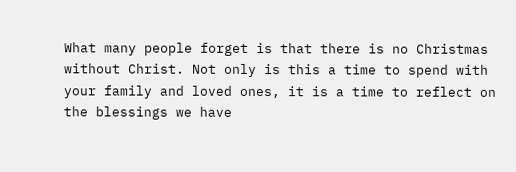What many people forget is that there is no Christmas without Christ. Not only is this a time to spend with your family and loved ones, it is a time to reflect on the blessings we have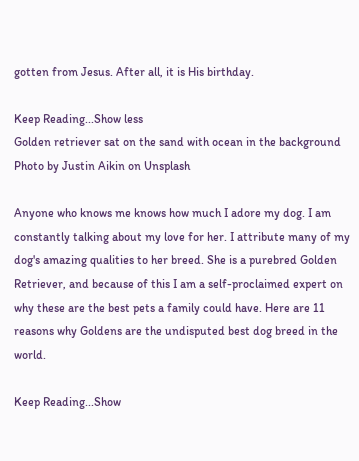gotten from Jesus. After all, it is His birthday.

Keep Reading...Show less
Golden retriever sat on the sand with ocean in the background
Photo by Justin Aikin on Unsplash

Anyone who knows me knows how much I adore my dog. I am constantly talking about my love for her. I attribute many of my dog's amazing qualities to her breed. She is a purebred Golden Retriever, and because of this I am a self-proclaimed expert on why these are the best pets a family could have. Here are 11 reasons why Goldens are the undisputed best dog breed in the world.

Keep Reading...Show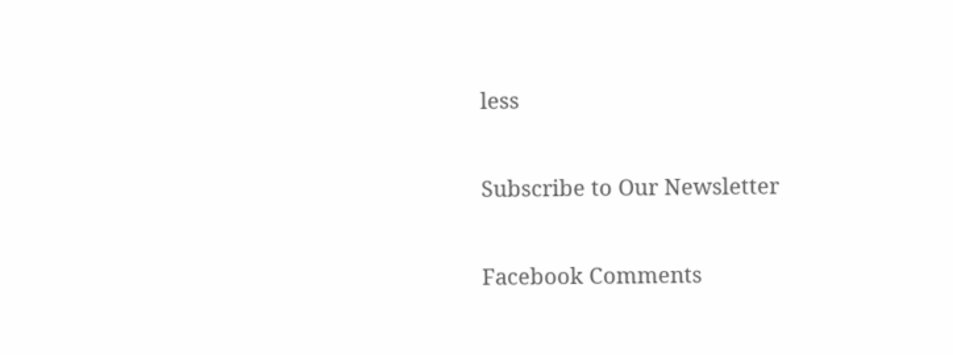less

Subscribe to Our Newsletter

Facebook Comments